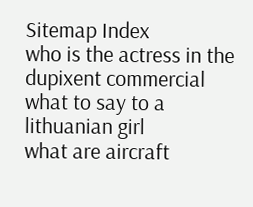Sitemap Index
who is the actress in the dupixent commercial
what to say to a lithuanian girl
what are aircraft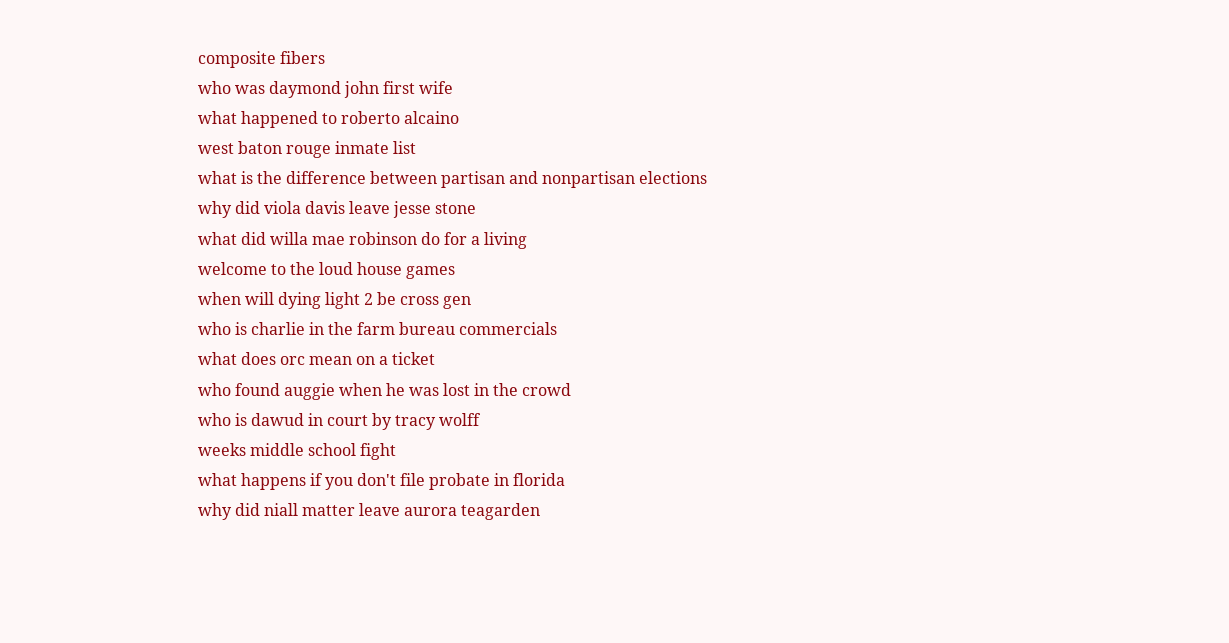composite fibers
who was daymond john first wife
what happened to roberto alcaino
west baton rouge inmate list
what is the difference between partisan and nonpartisan elections
why did viola davis leave jesse stone
what did willa mae robinson do for a living
welcome to the loud house games
when will dying light 2 be cross gen
who is charlie in the farm bureau commercials
what does orc mean on a ticket
who found auggie when he was lost in the crowd
who is dawud in court by tracy wolff
weeks middle school fight
what happens if you don't file probate in florida
why did niall matter leave aurora teagarden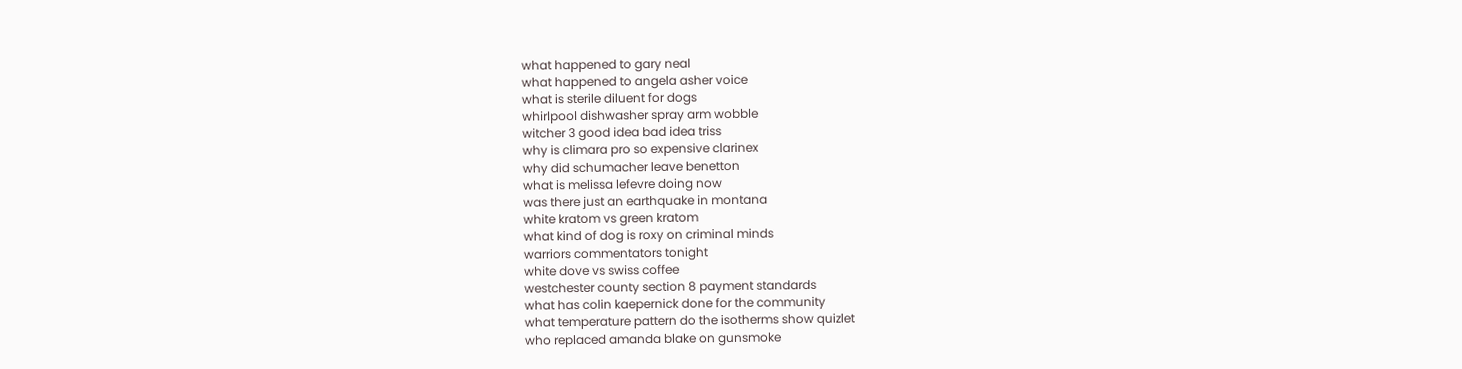what happened to gary neal
what happened to angela asher voice
what is sterile diluent for dogs
whirlpool dishwasher spray arm wobble
witcher 3 good idea bad idea triss
why is climara pro so expensive clarinex
why did schumacher leave benetton
what is melissa lefevre doing now
was there just an earthquake in montana
white kratom vs green kratom
what kind of dog is roxy on criminal minds
warriors commentators tonight
white dove vs swiss coffee
westchester county section 8 payment standards
what has colin kaepernick done for the community
what temperature pattern do the isotherms show quizlet
who replaced amanda blake on gunsmoke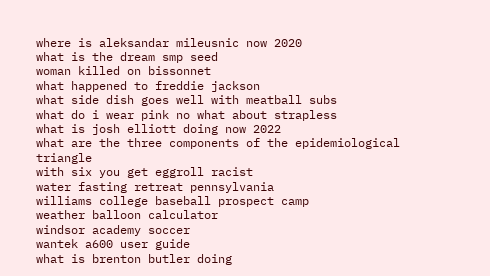where is aleksandar mileusnic now 2020
what is the dream smp seed
woman killed on bissonnet
what happened to freddie jackson
what side dish goes well with meatball subs
what do i wear pink no what about strapless
what is josh elliott doing now 2022
what are the three components of the epidemiological triangle
with six you get eggroll racist
water fasting retreat pennsylvania
williams college baseball prospect camp
weather balloon calculator
windsor academy soccer
wantek a600 user guide
what is brenton butler doing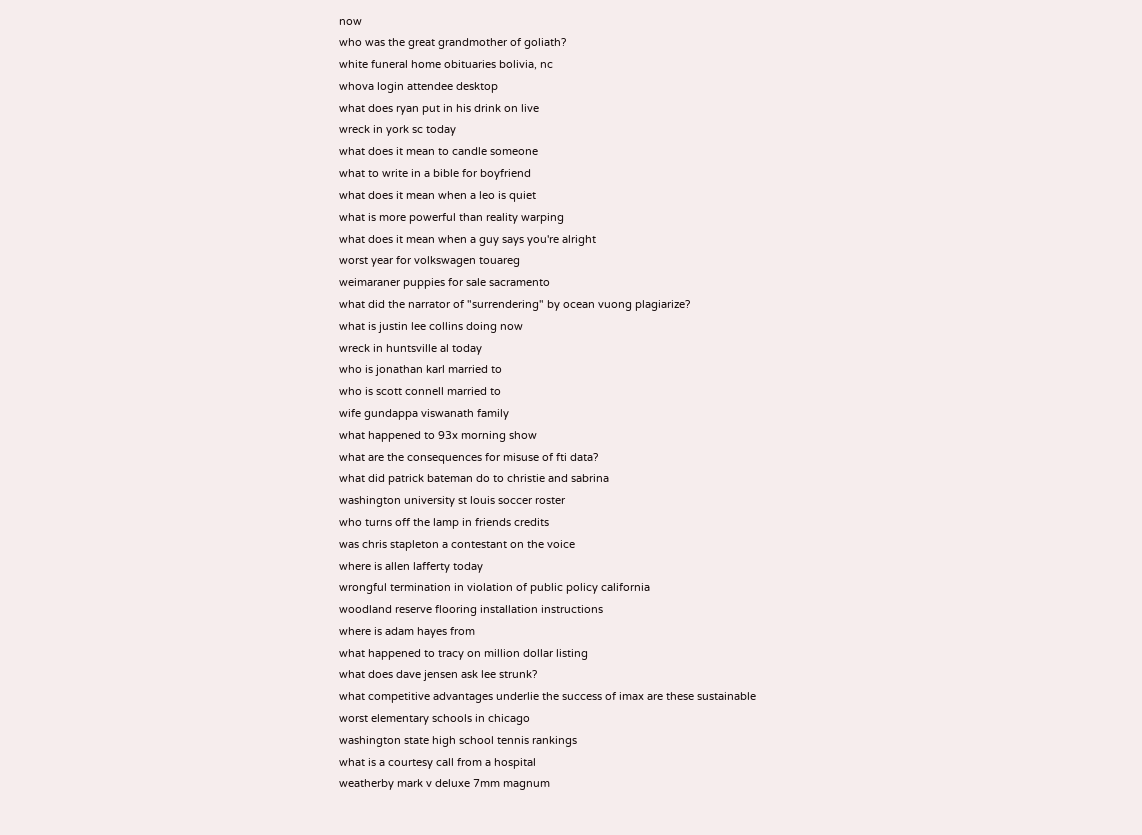now
who was the great grandmother of goliath?
white funeral home obituaries bolivia, nc
whova login attendee desktop
what does ryan put in his drink on live
wreck in york sc today
what does it mean to candle someone
what to write in a bible for boyfriend
what does it mean when a leo is quiet
what is more powerful than reality warping
what does it mean when a guy says you're alright
worst year for volkswagen touareg
weimaraner puppies for sale sacramento
what did the narrator of "surrendering" by ocean vuong plagiarize?
what is justin lee collins doing now
wreck in huntsville al today
who is jonathan karl married to
who is scott connell married to
wife gundappa viswanath family
what happened to 93x morning show
what are the consequences for misuse of fti data?
what did patrick bateman do to christie and sabrina
washington university st louis soccer roster
who turns off the lamp in friends credits
was chris stapleton a contestant on the voice
where is allen lafferty today
wrongful termination in violation of public policy california
woodland reserve flooring installation instructions
where is adam hayes from
what happened to tracy on million dollar listing
what does dave jensen ask lee strunk?
what competitive advantages underlie the success of imax are these sustainable
worst elementary schools in chicago
washington state high school tennis rankings
what is a courtesy call from a hospital
weatherby mark v deluxe 7mm magnum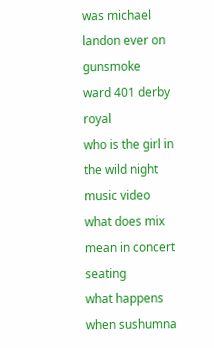was michael landon ever on gunsmoke
ward 401 derby royal
who is the girl in the wild night music video
what does mix mean in concert seating
what happens when sushumna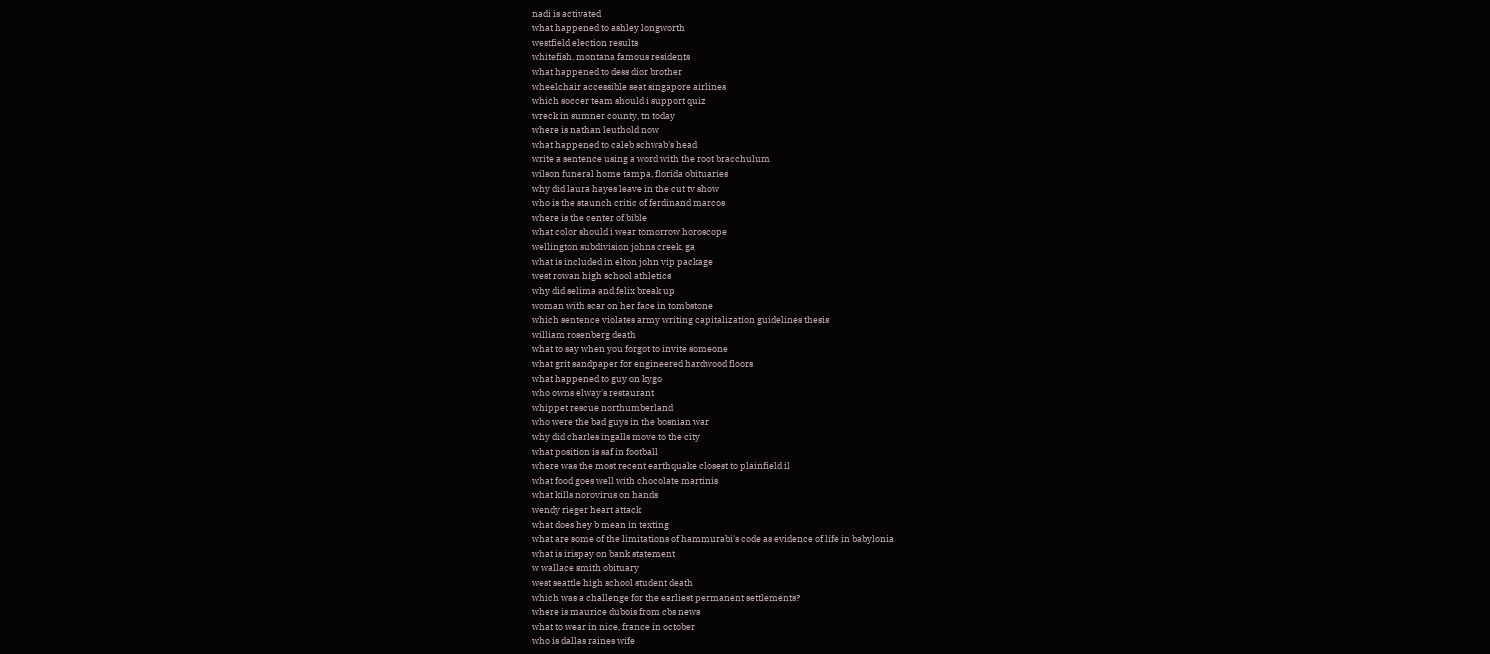nadi is activated
what happened to ashley longworth
westfield election results
whitefish, montana famous residents
what happened to dess dior brother
wheelchair accessible seat singapore airlines
which soccer team should i support quiz
wreck in sumner county, tn today
where is nathan leuthold now
what happened to caleb schwab's head
write a sentence using a word with the root bracchulum
wilson funeral home tampa, florida obituaries
why did laura hayes leave in the cut tv show
who is the staunch critic of ferdinand marcos
where is the center of bible
what color should i wear tomorrow horoscope
wellington subdivision johns creek, ga
what is included in elton john vip package
west rowan high school athletics
why did selima and felix break up
woman with scar on her face in tombstone
which sentence violates army writing capitalization guidelines thesis
william rosenberg death
what to say when you forgot to invite someone
what grit sandpaper for engineered hardwood floors
what happened to guy on kygo
who owns elway's restaurant
whippet rescue northumberland
who were the bad guys in the bosnian war
why did charles ingalls move to the city
what position is saf in football
where was the most recent earthquake closest to plainfield il
what food goes well with chocolate martinis
what kills norovirus on hands
wendy rieger heart attack
what does hey b mean in texting
what are some of the limitations of hammurabi's code as evidence of life in babylonia
what is irispay on bank statement
w wallace smith obituary
west seattle high school student death
which was a challenge for the earliest permanent settlements?
where is maurice dubois from cbs news
what to wear in nice, france in october
who is dallas raines wife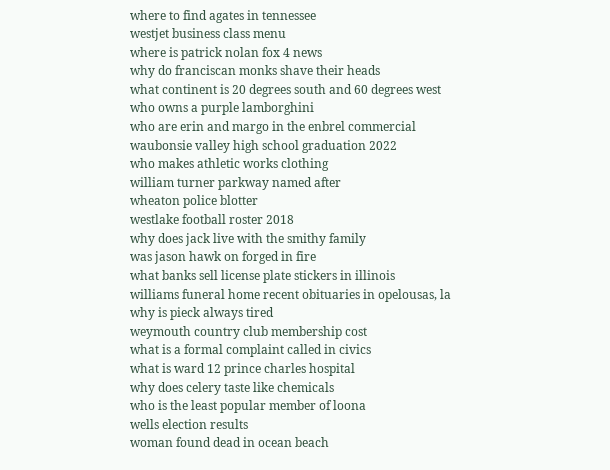where to find agates in tennessee
westjet business class menu
where is patrick nolan fox 4 news
why do franciscan monks shave their heads
what continent is 20 degrees south and 60 degrees west
who owns a purple lamborghini
who are erin and margo in the enbrel commercial
waubonsie valley high school graduation 2022
who makes athletic works clothing
william turner parkway named after
wheaton police blotter
westlake football roster 2018
why does jack live with the smithy family
was jason hawk on forged in fire
what banks sell license plate stickers in illinois
williams funeral home recent obituaries in opelousas, la
why is pieck always tired
weymouth country club membership cost
what is a formal complaint called in civics
what is ward 12 prince charles hospital
why does celery taste like chemicals
who is the least popular member of loona
wells election results
woman found dead in ocean beach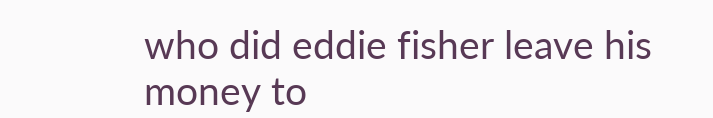who did eddie fisher leave his money to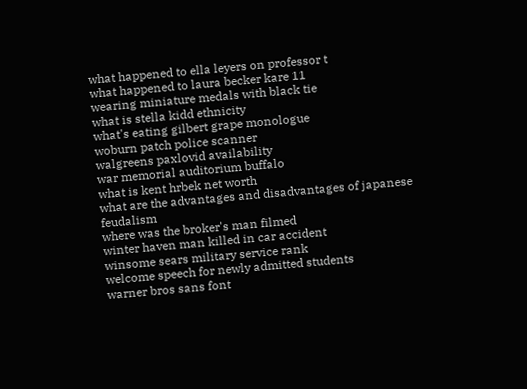what happened to ella leyers on professor t
what happened to laura becker kare 11
wearing miniature medals with black tie
what is stella kidd ethnicity
what's eating gilbert grape monologue
woburn patch police scanner
walgreens paxlovid availability
war memorial auditorium buffalo
what is kent hrbek net worth
what are the advantages and disadvantages of japanese feudalism
where was the broker's man filmed
winter haven man killed in car accident
winsome sears military service rank
welcome speech for newly admitted students
warner bros sans font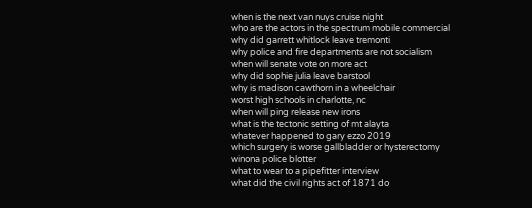when is the next van nuys cruise night
who are the actors in the spectrum mobile commercial
why did garrett whitlock leave tremonti
why police and fire departments are not socialism
when will senate vote on more act
why did sophie julia leave barstool
why is madison cawthorn in a wheelchair
worst high schools in charlotte, nc
when will ping release new irons
what is the tectonic setting of mt alayta
whatever happened to gary ezzo 2019
which surgery is worse gallbladder or hysterectomy
winona police blotter
what to wear to a pipefitter interview
what did the civil rights act of 1871 do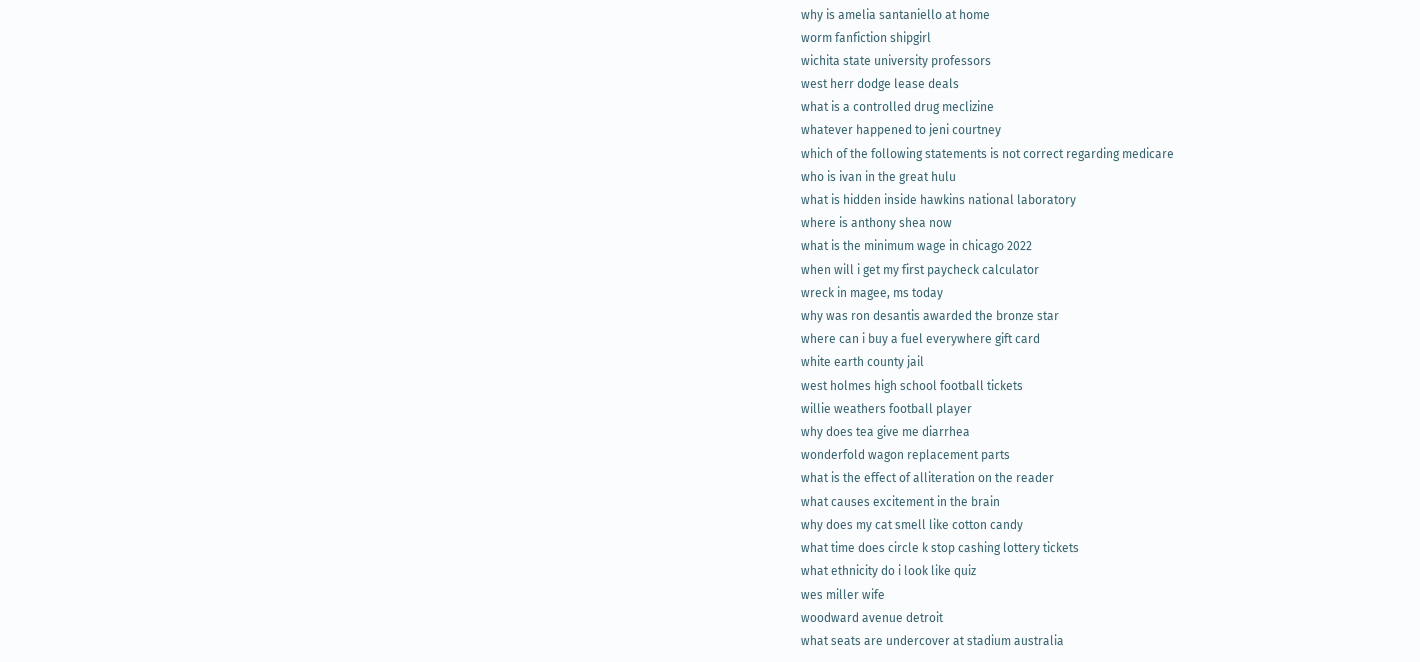why is amelia santaniello at home
worm fanfiction shipgirl
wichita state university professors
west herr dodge lease deals
what is a controlled drug meclizine
whatever happened to jeni courtney
which of the following statements is not correct regarding medicare
who is ivan in the great hulu
what is hidden inside hawkins national laboratory
where is anthony shea now
what is the minimum wage in chicago 2022
when will i get my first paycheck calculator
wreck in magee, ms today
why was ron desantis awarded the bronze star
where can i buy a fuel everywhere gift card
white earth county jail
west holmes high school football tickets
willie weathers football player
why does tea give me diarrhea
wonderfold wagon replacement parts
what is the effect of alliteration on the reader
what causes excitement in the brain
why does my cat smell like cotton candy
what time does circle k stop cashing lottery tickets
what ethnicity do i look like quiz
wes miller wife
woodward avenue detroit
what seats are undercover at stadium australia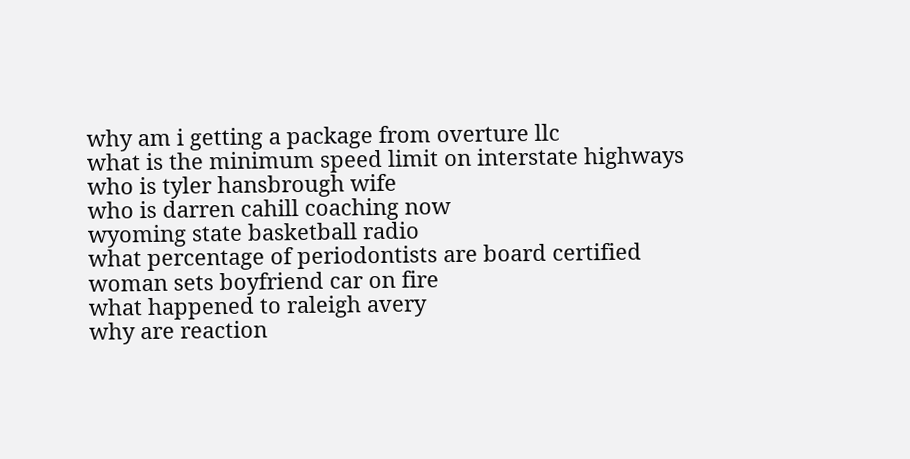why am i getting a package from overture llc
what is the minimum speed limit on interstate highways
who is tyler hansbrough wife
who is darren cahill coaching now
wyoming state basketball radio
what percentage of periodontists are board certified
woman sets boyfriend car on fire
what happened to raleigh avery
why are reaction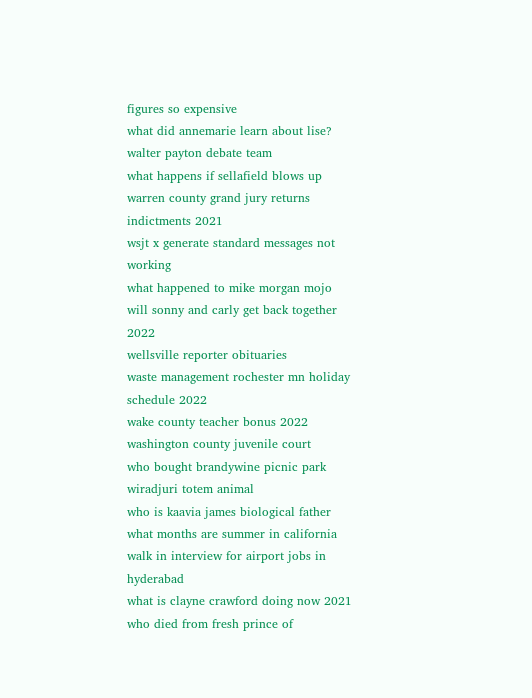figures so expensive
what did annemarie learn about lise?
walter payton debate team
what happens if sellafield blows up
warren county grand jury returns indictments 2021
wsjt x generate standard messages not working
what happened to mike morgan mojo
will sonny and carly get back together 2022
wellsville reporter obituaries
waste management rochester mn holiday schedule 2022
wake county teacher bonus 2022
washington county juvenile court
who bought brandywine picnic park
wiradjuri totem animal
who is kaavia james biological father
what months are summer in california
walk in interview for airport jobs in hyderabad
what is clayne crawford doing now 2021
who died from fresh prince of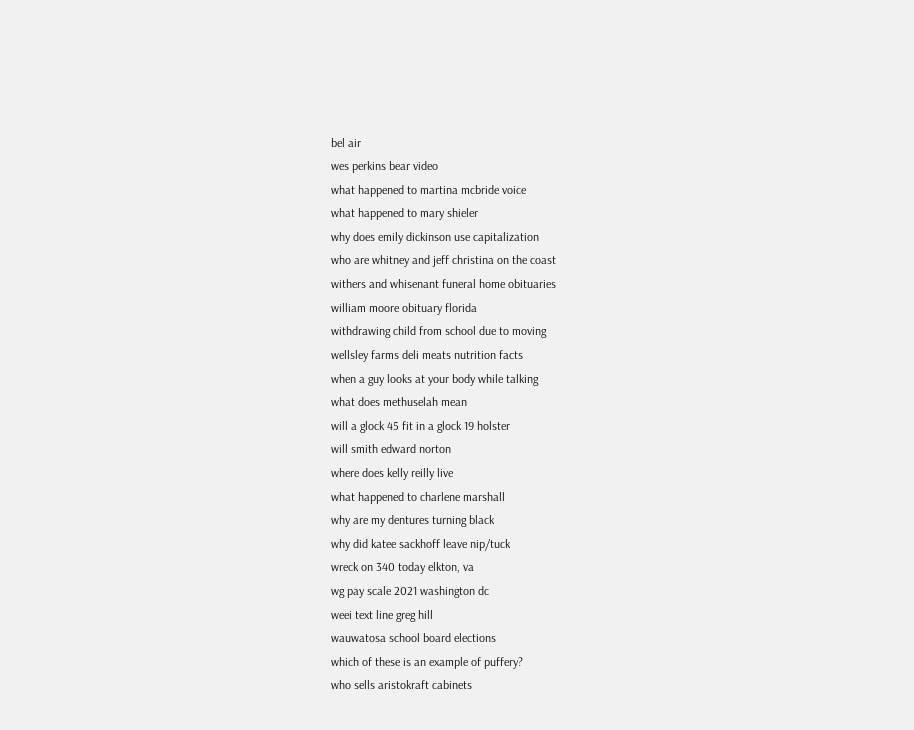bel air
wes perkins bear video
what happened to martina mcbride voice
what happened to mary shieler
why does emily dickinson use capitalization
who are whitney and jeff christina on the coast
withers and whisenant funeral home obituaries
william moore obituary florida
withdrawing child from school due to moving
wellsley farms deli meats nutrition facts
when a guy looks at your body while talking
what does methuselah mean
will a glock 45 fit in a glock 19 holster
will smith edward norton
where does kelly reilly live
what happened to charlene marshall
why are my dentures turning black
why did katee sackhoff leave nip/tuck
wreck on 340 today elkton, va
wg pay scale 2021 washington dc
weei text line greg hill
wauwatosa school board elections
which of these is an example of puffery?
who sells aristokraft cabinets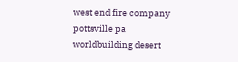west end fire company pottsville pa
worldbuilding desert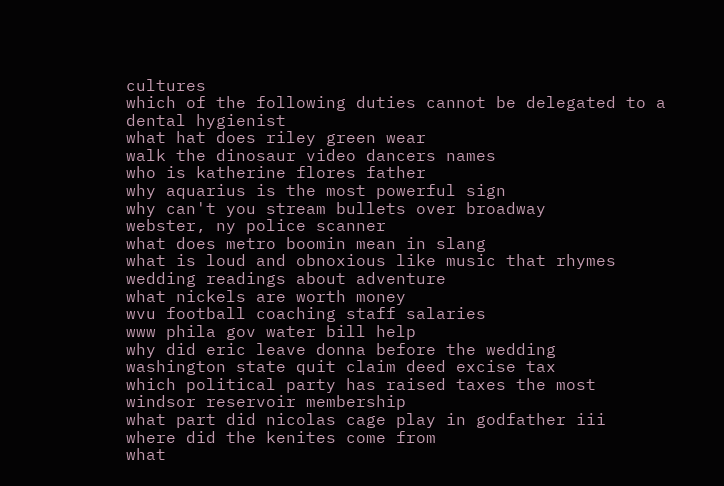cultures
which of the following duties cannot be delegated to a dental hygienist
what hat does riley green wear
walk the dinosaur video dancers names
who is katherine flores father
why aquarius is the most powerful sign
why can't you stream bullets over broadway
webster, ny police scanner
what does metro boomin mean in slang
what is loud and obnoxious like music that rhymes
wedding readings about adventure
what nickels are worth money
wvu football coaching staff salaries
www phila gov water bill help
why did eric leave donna before the wedding
washington state quit claim deed excise tax
which political party has raised taxes the most
windsor reservoir membership
what part did nicolas cage play in godfather iii
where did the kenites come from
what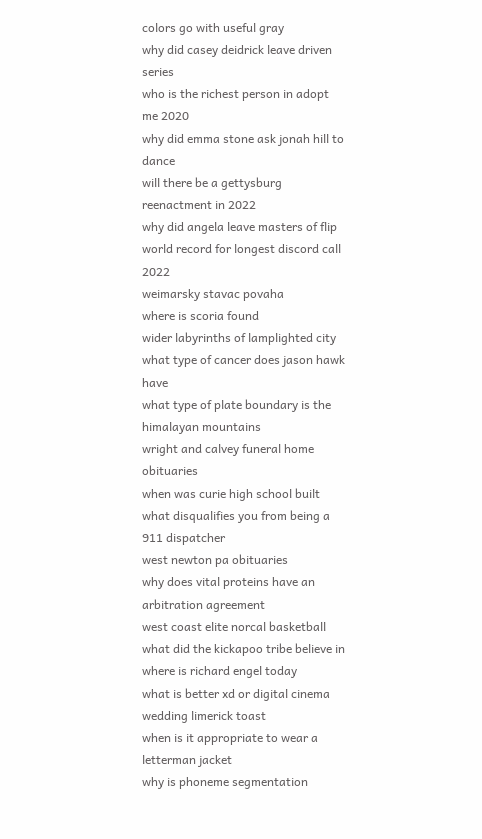colors go with useful gray
why did casey deidrick leave driven series
who is the richest person in adopt me 2020
why did emma stone ask jonah hill to dance
will there be a gettysburg reenactment in 2022
why did angela leave masters of flip
world record for longest discord call 2022
weimarsky stavac povaha
where is scoria found
wider labyrinths of lamplighted city
what type of cancer does jason hawk have
what type of plate boundary is the himalayan mountains
wright and calvey funeral home obituaries
when was curie high school built
what disqualifies you from being a 911 dispatcher
west newton pa obituaries
why does vital proteins have an arbitration agreement
west coast elite norcal basketball
what did the kickapoo tribe believe in
where is richard engel today
what is better xd or digital cinema
wedding limerick toast
when is it appropriate to wear a letterman jacket
why is phoneme segmentation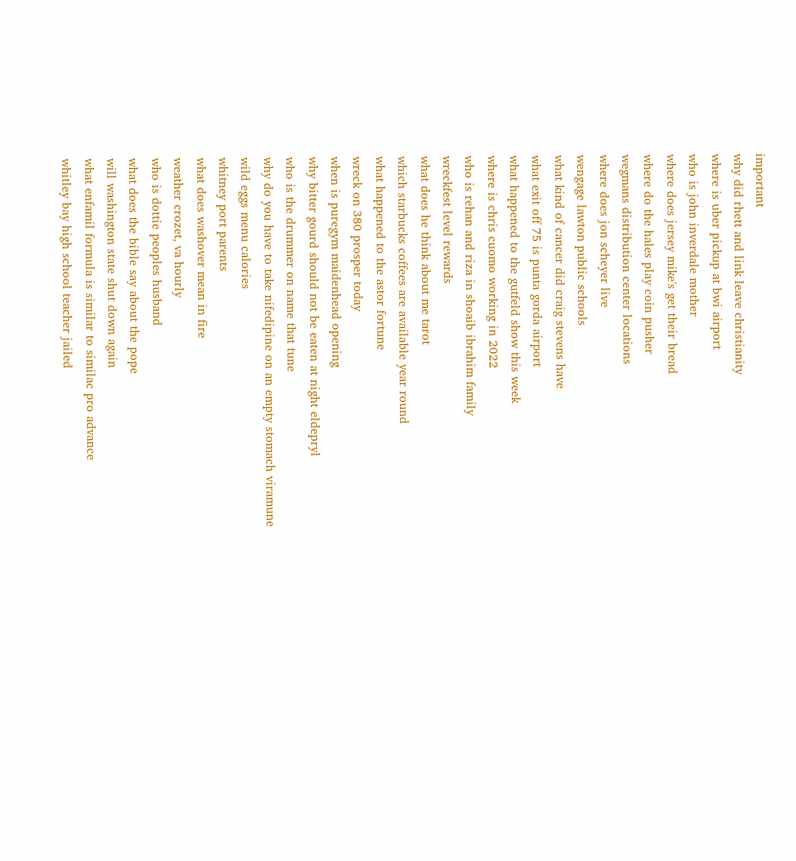important
why did rhett and link leave christianity
where is uber pickup at bwi airport
who is john inverdale mother
where does jersey mike's get their bread
where do the hales play coin pusher
wegmans distribution center locations
where does jon scheyer live
wengage lawton public schools
what kind of cancer did craig stevens have
what exit off 75 is punta gorda airport
what happened to the gutfeld show this week
where is chris cuomo working in 2022
who is rehan and riza in shoaib ibrahim family
wreckfest level rewards
what does he think about me tarot
which starbucks coffees are available year round
what happened to the astor fortune
wreck on 380 prosper today
when is puregym maidenhead opening
why bitter gourd should not be eaten at night eldepryl
who is the drummer on name that tune
why do you have to take nifedipine on an empty stomach viramune
wild eggs menu calories
whitney port parents
what does washover mean in fire
weather crozet, va hourly
who is dottie peoples husband
what does the bible say about the pope
will washington state shut down again
what enfamil formula is similar to similac pro advance
whitley bay high school teacher jailed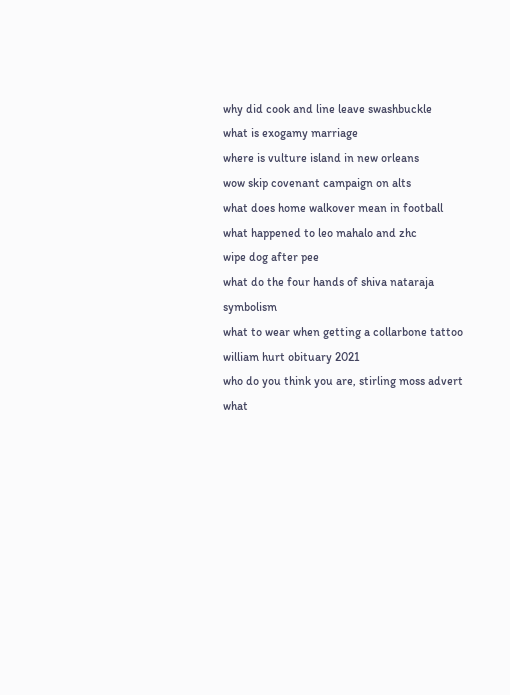why did cook and line leave swashbuckle
what is exogamy marriage
where is vulture island in new orleans
wow skip covenant campaign on alts
what does home walkover mean in football
what happened to leo mahalo and zhc
wipe dog after pee
what do the four hands of shiva nataraja symbolism
what to wear when getting a collarbone tattoo
william hurt obituary 2021
who do you think you are, stirling moss advert
what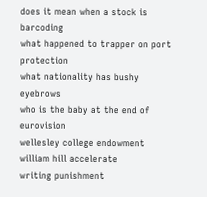does it mean when a stock is barcoding
what happened to trapper on port protection
what nationality has bushy eyebrows
who is the baby at the end of eurovision
wellesley college endowment
william hill accelerate
writing punishment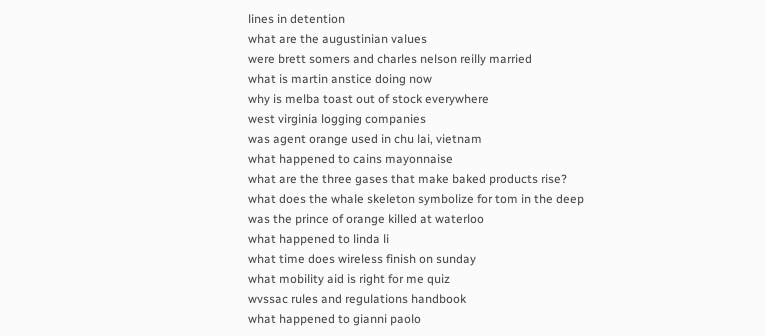lines in detention
what are the augustinian values
were brett somers and charles nelson reilly married
what is martin anstice doing now
why is melba toast out of stock everywhere
west virginia logging companies
was agent orange used in chu lai, vietnam
what happened to cains mayonnaise
what are the three gases that make baked products rise?
what does the whale skeleton symbolize for tom in the deep
was the prince of orange killed at waterloo
what happened to linda li
what time does wireless finish on sunday
what mobility aid is right for me quiz
wvssac rules and regulations handbook
what happened to gianni paolo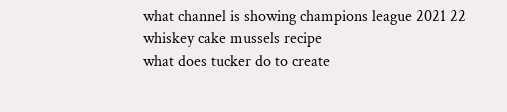what channel is showing champions league 2021 22
whiskey cake mussels recipe
what does tucker do to create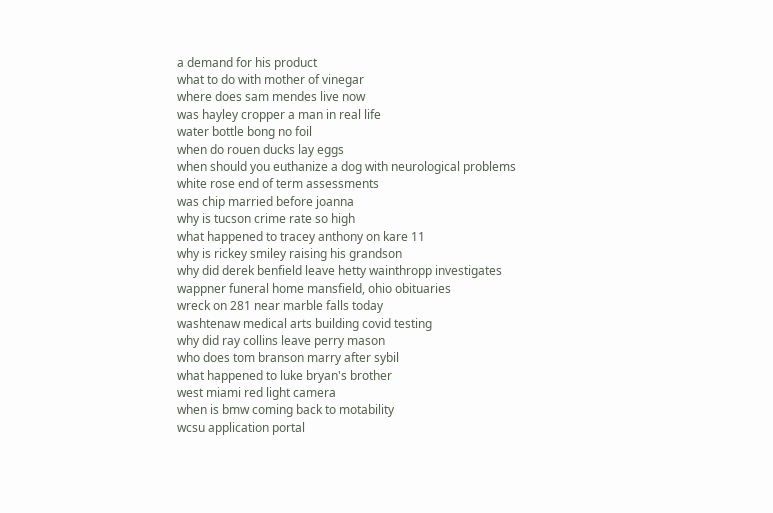a demand for his product
what to do with mother of vinegar
where does sam mendes live now
was hayley cropper a man in real life
water bottle bong no foil
when do rouen ducks lay eggs
when should you euthanize a dog with neurological problems
white rose end of term assessments
was chip married before joanna
why is tucson crime rate so high
what happened to tracey anthony on kare 11
why is rickey smiley raising his grandson
why did derek benfield leave hetty wainthropp investigates
wappner funeral home mansfield, ohio obituaries
wreck on 281 near marble falls today
washtenaw medical arts building covid testing
why did ray collins leave perry mason
who does tom branson marry after sybil
what happened to luke bryan's brother
west miami red light camera
when is bmw coming back to motability
wcsu application portal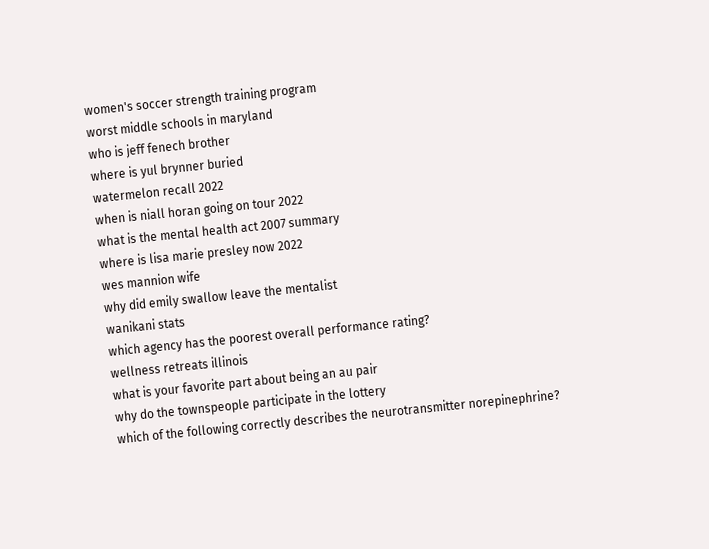women's soccer strength training program
worst middle schools in maryland
who is jeff fenech brother
where is yul brynner buried
watermelon recall 2022
when is niall horan going on tour 2022
what is the mental health act 2007 summary
where is lisa marie presley now 2022
wes mannion wife
why did emily swallow leave the mentalist
wanikani stats
which agency has the poorest overall performance rating?
wellness retreats illinois
what is your favorite part about being an au pair
why do the townspeople participate in the lottery
which of the following correctly describes the neurotransmitter norepinephrine?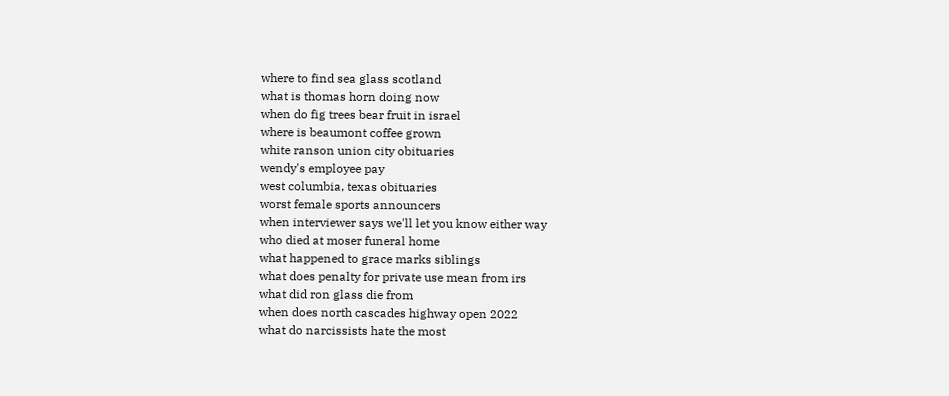where to find sea glass scotland
what is thomas horn doing now
when do fig trees bear fruit in israel
where is beaumont coffee grown
white ranson union city obituaries
wendy's employee pay
west columbia, texas obituaries
worst female sports announcers
when interviewer says we'll let you know either way
who died at moser funeral home
what happened to grace marks siblings
what does penalty for private use mean from irs
what did ron glass die from
when does north cascades highway open 2022
what do narcissists hate the most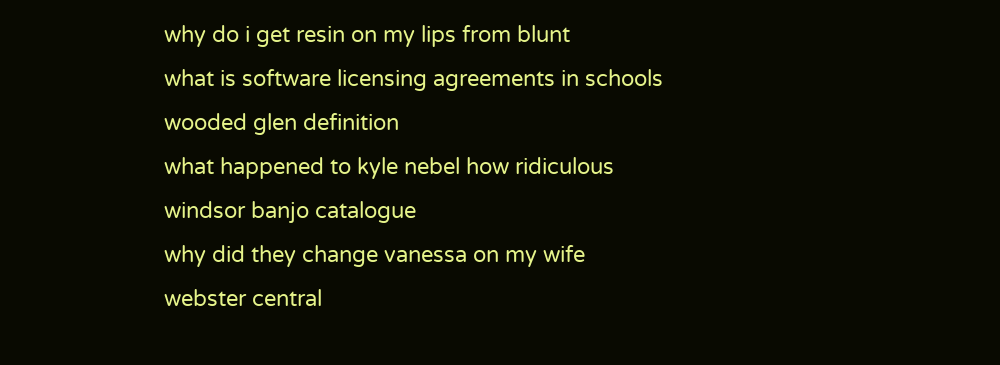why do i get resin on my lips from blunt
what is software licensing agreements in schools
wooded glen definition
what happened to kyle nebel how ridiculous
windsor banjo catalogue
why did they change vanessa on my wife
webster central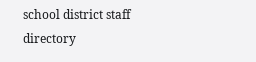school district staff directory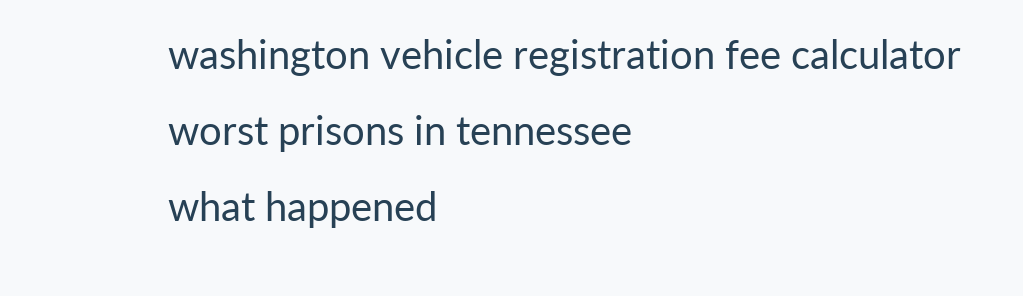washington vehicle registration fee calculator
worst prisons in tennessee
what happened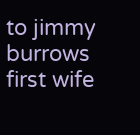to jimmy burrows first wife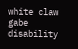white claw gabe disability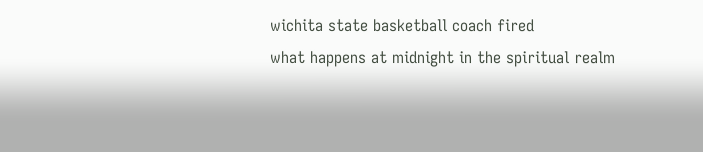wichita state basketball coach fired
what happens at midnight in the spiritual realm